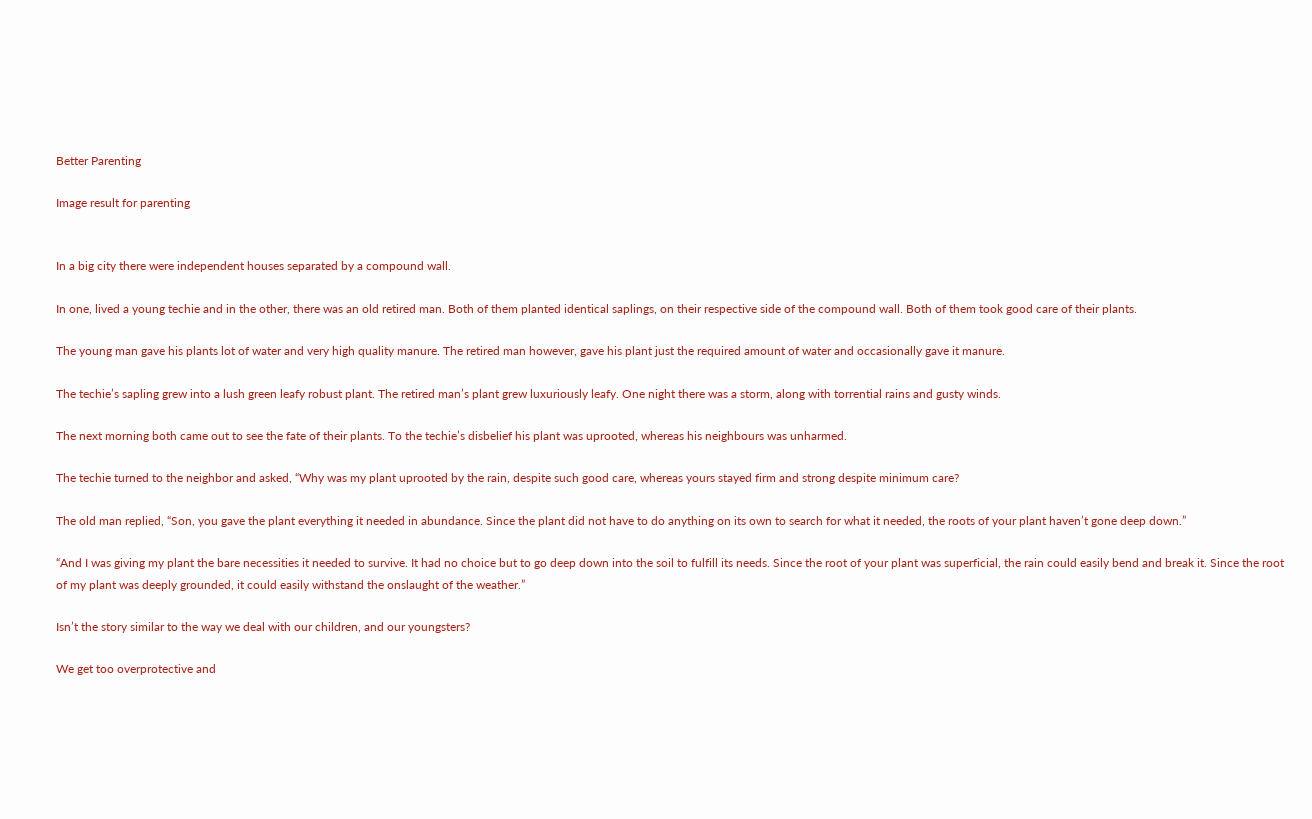Better Parenting

Image result for parenting


In a big city there were independent houses separated by a compound wall.

In one, lived a young techie and in the other, there was an old retired man. Both of them planted identical saplings, on their respective side of the compound wall. Both of them took good care of their plants.

The young man gave his plants lot of water and very high quality manure. The retired man however, gave his plant just the required amount of water and occasionally gave it manure.

The techie’s sapling grew into a lush green leafy robust plant. The retired man’s plant grew luxuriously leafy. One night there was a storm, along with torrential rains and gusty winds.

The next morning both came out to see the fate of their plants. To the techie’s disbelief his plant was uprooted, whereas his neighbours was unharmed.

The techie turned to the neighbor and asked, “Why was my plant uprooted by the rain, despite such good care, whereas yours stayed firm and strong despite minimum care?

The old man replied, “Son, you gave the plant everything it needed in abundance. Since the plant did not have to do anything on its own to search for what it needed, the roots of your plant haven’t gone deep down.”

“And I was giving my plant the bare necessities it needed to survive. It had no choice but to go deep down into the soil to fulfill its needs. Since the root of your plant was superficial, the rain could easily bend and break it. Since the root of my plant was deeply grounded, it could easily withstand the onslaught of the weather.”

Isn’t the story similar to the way we deal with our children, and our youngsters?

We get too overprotective and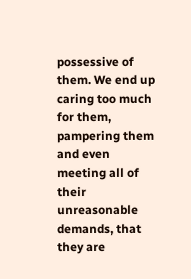possessive of them. We end up caring too much for them, pampering them and even meeting all of their unreasonable demands, that they are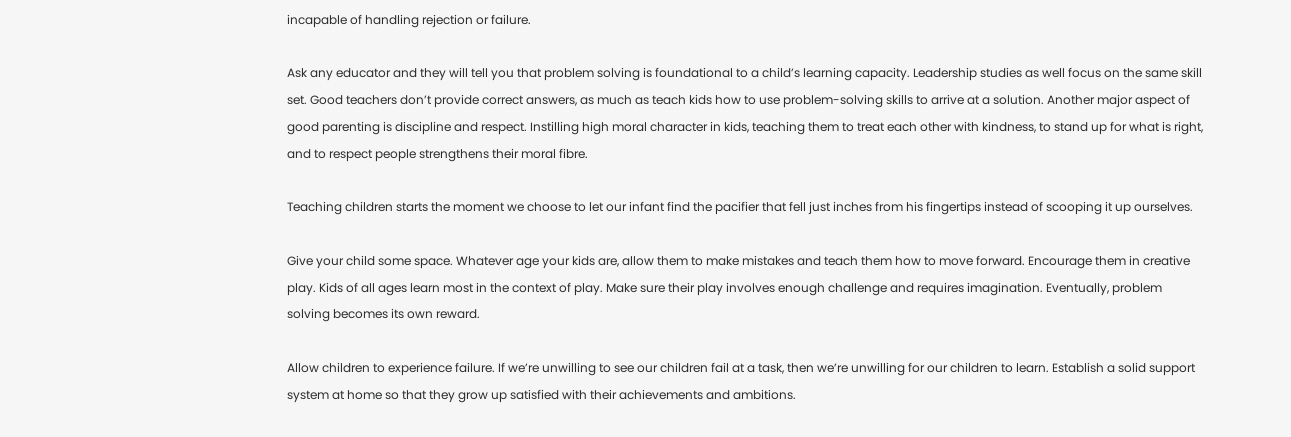incapable of handling rejection or failure.

Ask any educator and they will tell you that problem solving is foundational to a child’s learning capacity. Leadership studies as well focus on the same skill set. Good teachers don’t provide correct answers, as much as teach kids how to use problem-solving skills to arrive at a solution. Another major aspect of good parenting is discipline and respect. Instilling high moral character in kids, teaching them to treat each other with kindness, to stand up for what is right, and to respect people strengthens their moral fibre.

Teaching children starts the moment we choose to let our infant find the pacifier that fell just inches from his fingertips instead of scooping it up ourselves.

Give your child some space. Whatever age your kids are, allow them to make mistakes and teach them how to move forward. Encourage them in creative play. Kids of all ages learn most in the context of play. Make sure their play involves enough challenge and requires imagination. Eventually, problem solving becomes its own reward.

Allow children to experience failure. If we’re unwilling to see our children fail at a task, then we’re unwilling for our children to learn. Establish a solid support system at home so that they grow up satisfied with their achievements and ambitions.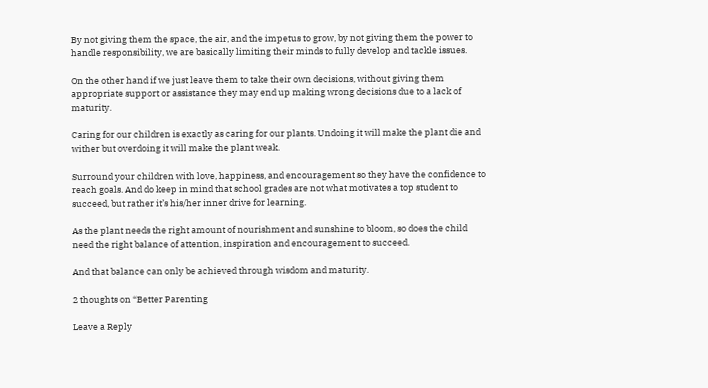By not giving them the space, the air, and the impetus to grow, by not giving them the power to handle responsibility, we are basically limiting their minds to fully develop and tackle issues.

On the other hand if we just leave them to take their own decisions, without giving them appropriate support or assistance they may end up making wrong decisions due to a lack of maturity.

Caring for our children is exactly as caring for our plants. Undoing it will make the plant die and wither but overdoing it will make the plant weak.

Surround your children with love, happiness, and encouragement so they have the confidence to reach goals. And do keep in mind that school grades are not what motivates a top student to succeed, but rather it’s his/her inner drive for learning.

As the plant needs the right amount of nourishment and sunshine to bloom, so does the child need the right balance of attention, inspiration and encouragement to succeed.

And that balance can only be achieved through wisdom and maturity.

2 thoughts on “Better Parenting

Leave a Reply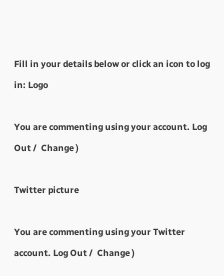Fill in your details below or click an icon to log in: Logo

You are commenting using your account. Log Out /  Change )

Twitter picture

You are commenting using your Twitter account. Log Out /  Change )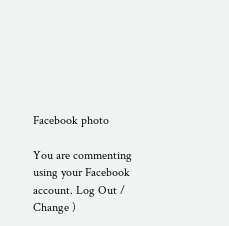Facebook photo

You are commenting using your Facebook account. Log Out /  Change )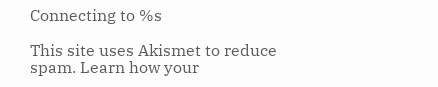Connecting to %s

This site uses Akismet to reduce spam. Learn how your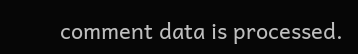comment data is processed.